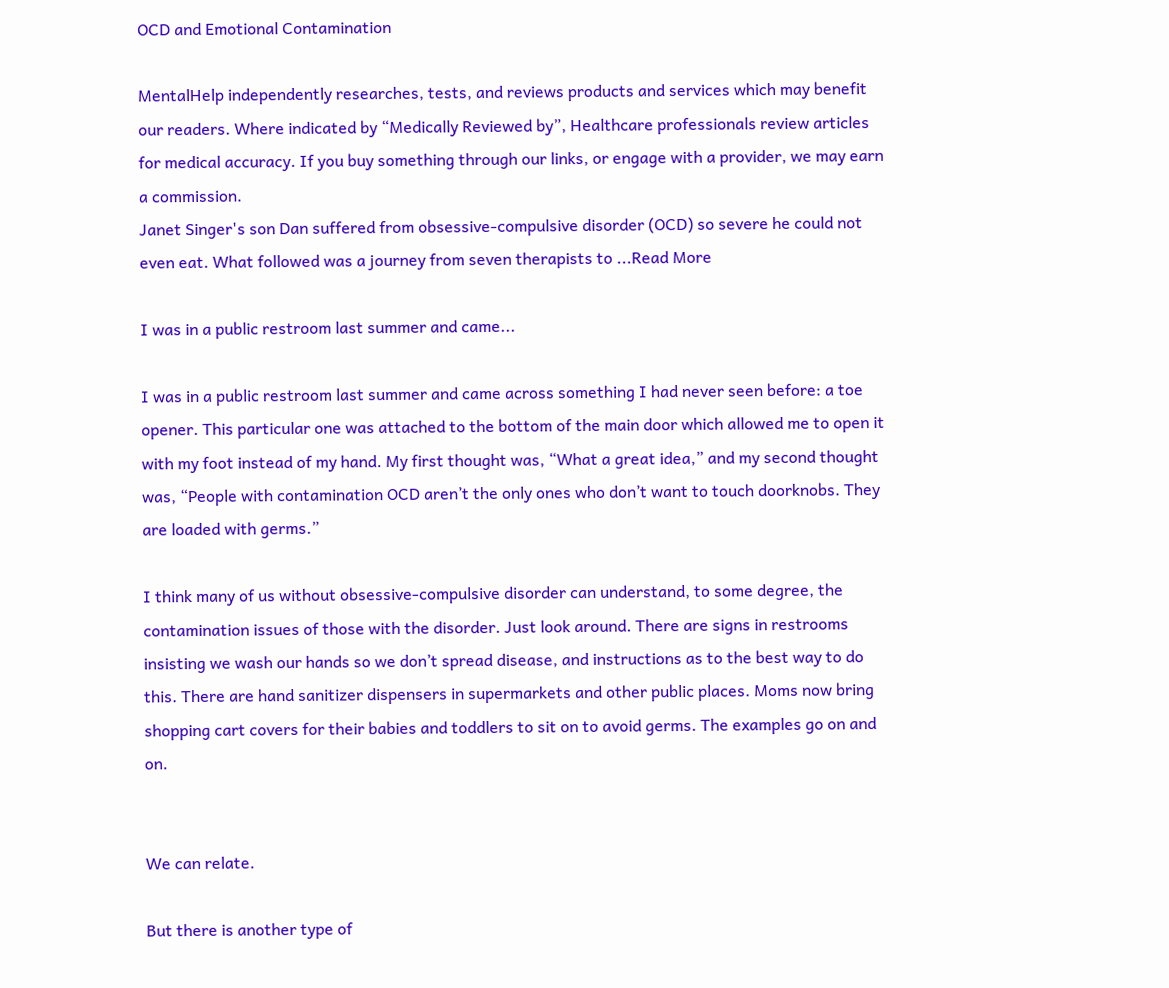OCD and Emotional Contamination

MentalHelp independently researches, tests, and reviews products and services which may benefit our readers. Where indicated by “Medically Reviewed by”, Healthcare professionals review articles for medical accuracy. If you buy something through our links, or engage with a provider, we may earn a commission.
Janet Singer's son Dan suffered from obsessive-compulsive disorder (OCD) so severe he could not even eat. What followed was a journey from seven therapists to ...Read More

I was in a public restroom last summer and came...

I was in a public restroom last summer and came across something I had never seen before: a toe opener. This particular one was attached to the bottom of the main door which allowed me to open it with my foot instead of my hand. My first thought was, “What a great idea,” and my second thought was, “People with contamination OCD aren’t the only ones who don’t want to touch doorknobs. They are loaded with germs.”

I think many of us without obsessive-compulsive disorder can understand, to some degree, the contamination issues of those with the disorder. Just look around. There are signs in restrooms insisting we wash our hands so we don’t spread disease, and instructions as to the best way to do this. There are hand sanitizer dispensers in supermarkets and other public places. Moms now bring shopping cart covers for their babies and toddlers to sit on to avoid germs. The examples go on and on.


We can relate.

But there is another type of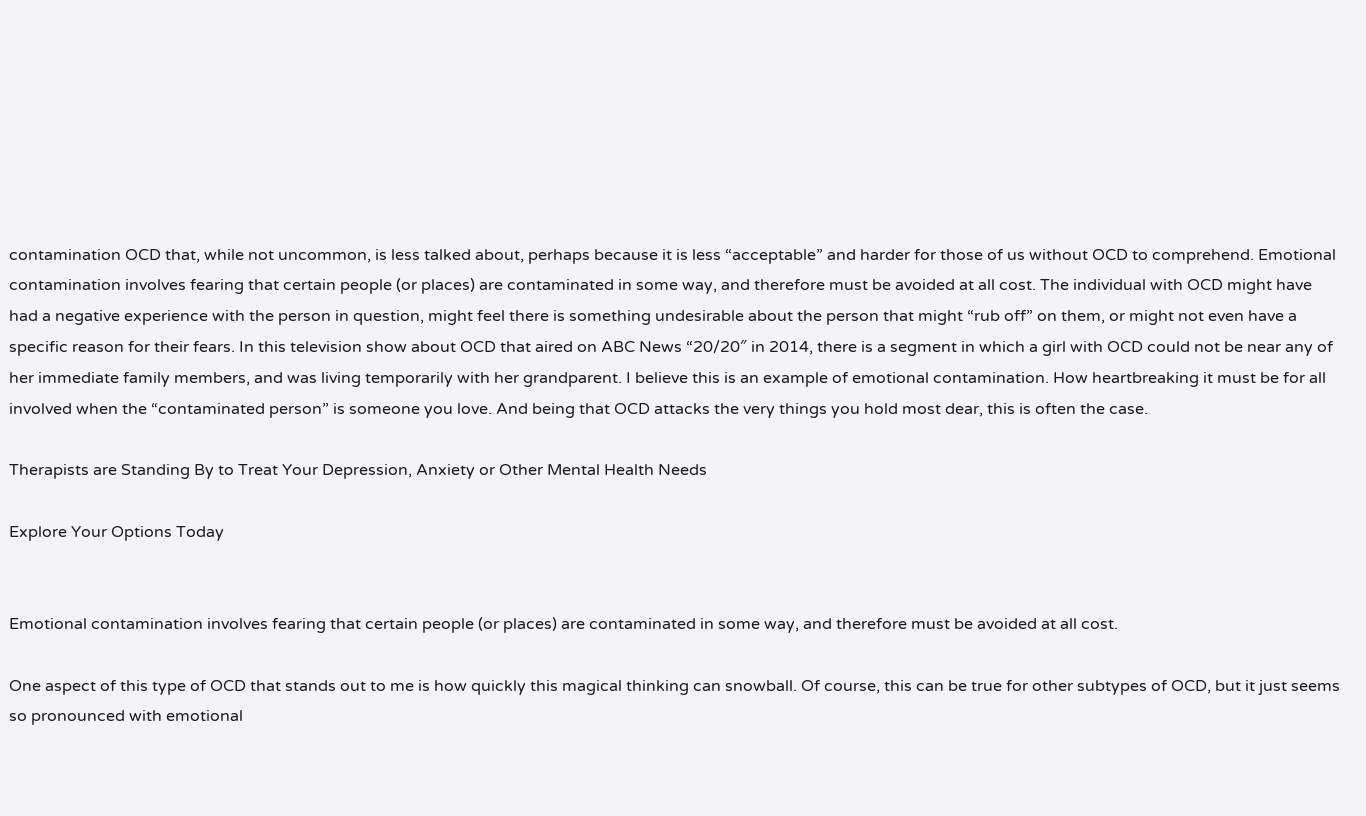contamination OCD that, while not uncommon, is less talked about, perhaps because it is less “acceptable” and harder for those of us without OCD to comprehend. Emotional contamination involves fearing that certain people (or places) are contaminated in some way, and therefore must be avoided at all cost. The individual with OCD might have had a negative experience with the person in question, might feel there is something undesirable about the person that might “rub off” on them, or might not even have a specific reason for their fears. In this television show about OCD that aired on ABC News “20/20″ in 2014, there is a segment in which a girl with OCD could not be near any of her immediate family members, and was living temporarily with her grandparent. I believe this is an example of emotional contamination. How heartbreaking it must be for all involved when the “contaminated person” is someone you love. And being that OCD attacks the very things you hold most dear, this is often the case.

Therapists are Standing By to Treat Your Depression, Anxiety or Other Mental Health Needs

Explore Your Options Today


Emotional contamination involves fearing that certain people (or places) are contaminated in some way, and therefore must be avoided at all cost.

One aspect of this type of OCD that stands out to me is how quickly this magical thinking can snowball. Of course, this can be true for other subtypes of OCD, but it just seems so pronounced with emotional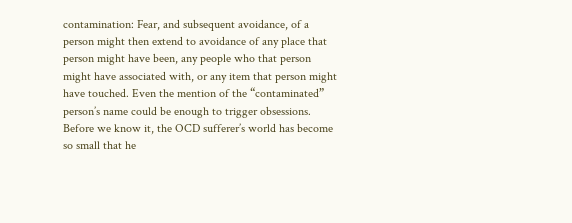contamination: Fear, and subsequent avoidance, of a person might then extend to avoidance of any place that person might have been, any people who that person might have associated with, or any item that person might have touched. Even the mention of the “contaminated” person’s name could be enough to trigger obsessions. Before we know it, the OCD sufferer’s world has become so small that he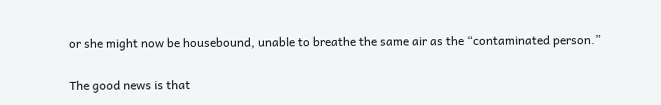or she might now be housebound, unable to breathe the same air as the “contaminated person.”

The good news is that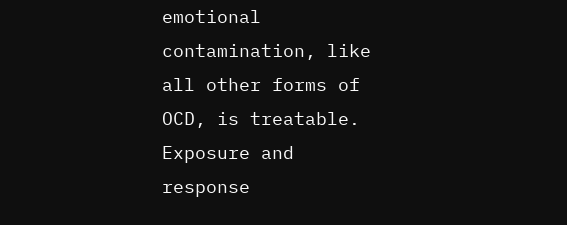emotional contamination, like all other forms of OCD, is treatable. Exposure and response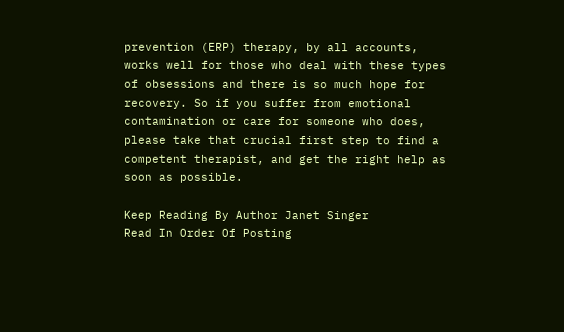prevention (ERP) therapy, by all accounts, works well for those who deal with these types of obsessions and there is so much hope for recovery. So if you suffer from emotional contamination or care for someone who does, please take that crucial first step to find a competent therapist, and get the right help as soon as possible.

Keep Reading By Author Janet Singer
Read In Order Of Posting